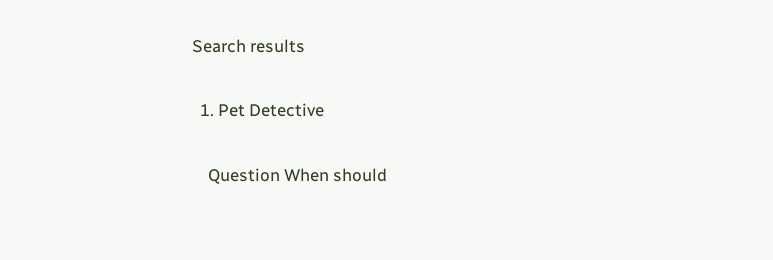Search results

  1. Pet Detective

    Question When should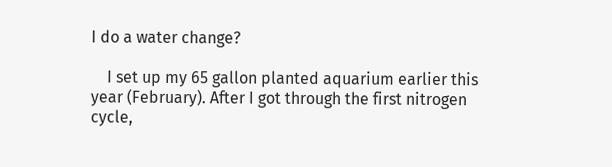I do a water change?

    I set up my 65 gallon planted aquarium earlier this year (February). After I got through the first nitrogen cycle,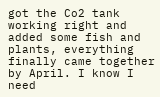got the Co2 tank working right and added some fish and plants, everything finally came together by April. I know I need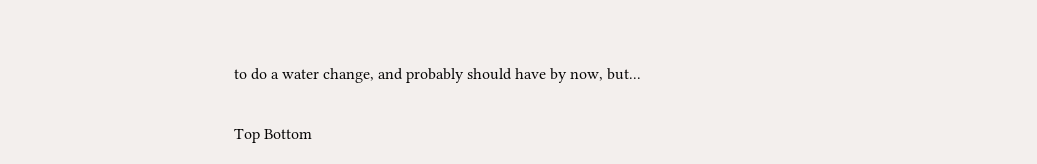to do a water change, and probably should have by now, but...

Top Bottom